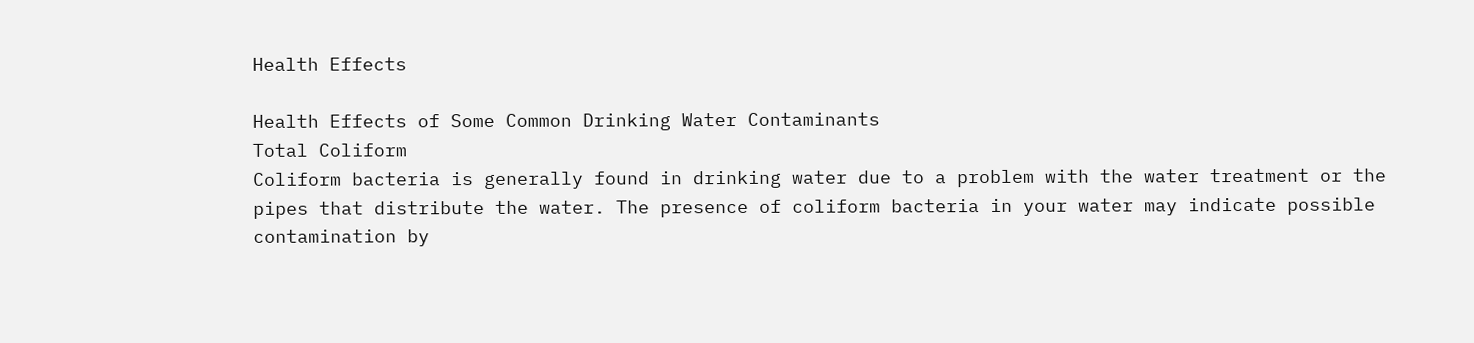Health Effects

Health Effects of Some Common Drinking Water Contaminants
Total Coliform
Coliform bacteria is generally found in drinking water due to a problem with the water treatment or the pipes that distribute the water. The presence of coliform bacteria in your water may indicate possible contamination by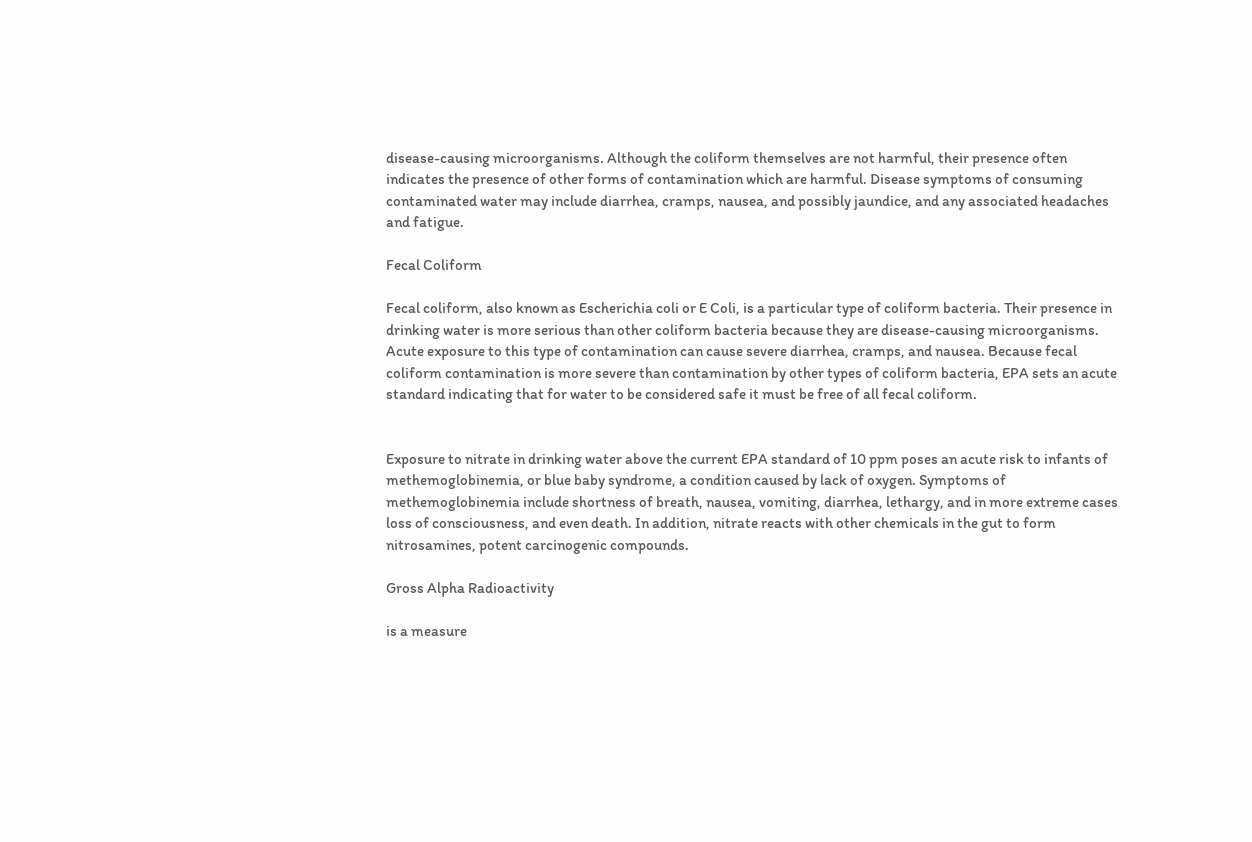disease-causing microorganisms. Although the coliform themselves are not harmful, their presence often indicates the presence of other forms of contamination which are harmful. Disease symptoms of consuming contaminated water may include diarrhea, cramps, nausea, and possibly jaundice, and any associated headaches and fatigue.

Fecal Coliform

Fecal coliform, also known as Escherichia coli or E Coli, is a particular type of coliform bacteria. Their presence in drinking water is more serious than other coliform bacteria because they are disease-causing microorganisms. Acute exposure to this type of contamination can cause severe diarrhea, cramps, and nausea. Because fecal coliform contamination is more severe than contamination by other types of coliform bacteria, EPA sets an acute standard indicating that for water to be considered safe it must be free of all fecal coliform.


Exposure to nitrate in drinking water above the current EPA standard of 10 ppm poses an acute risk to infants of methemoglobinemia, or blue baby syndrome, a condition caused by lack of oxygen. Symptoms of methemoglobinemia include shortness of breath, nausea, vomiting, diarrhea, lethargy, and in more extreme cases loss of consciousness, and even death. In addition, nitrate reacts with other chemicals in the gut to form nitrosamines, potent carcinogenic compounds.

Gross Alpha Radioactivity

is a measure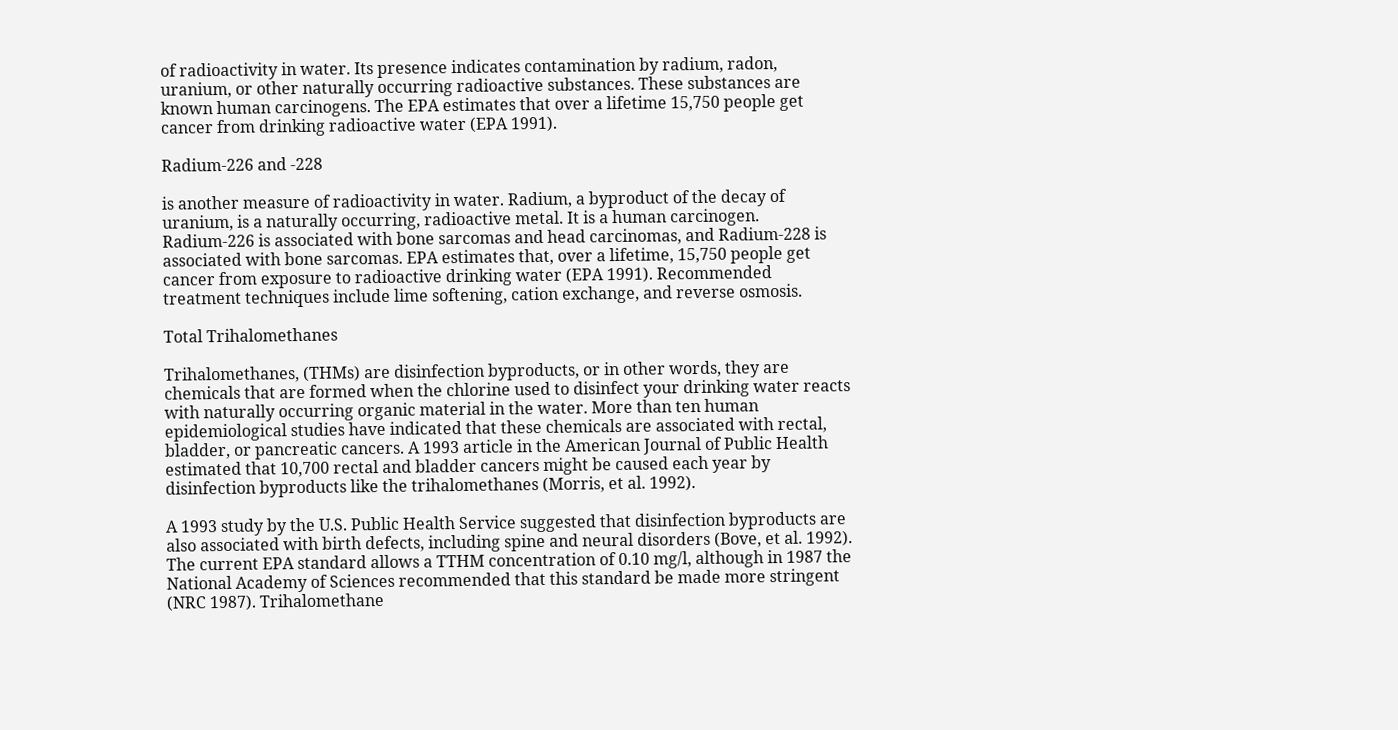of radioactivity in water. Its presence indicates contamination by radium, radon, uranium, or other naturally occurring radioactive substances. These substances are known human carcinogens. The EPA estimates that over a lifetime 15,750 people get cancer from drinking radioactive water (EPA 1991).

Radium-226 and -228

is another measure of radioactivity in water. Radium, a byproduct of the decay of uranium, is a naturally occurring, radioactive metal. It is a human carcinogen. Radium-226 is associated with bone sarcomas and head carcinomas, and Radium-228 is associated with bone sarcomas. EPA estimates that, over a lifetime, 15,750 people get cancer from exposure to radioactive drinking water (EPA 1991). Recommended treatment techniques include lime softening, cation exchange, and reverse osmosis.

Total Trihalomethanes

Trihalomethanes, (THMs) are disinfection byproducts, or in other words, they are chemicals that are formed when the chlorine used to disinfect your drinking water reacts with naturally occurring organic material in the water. More than ten human epidemiological studies have indicated that these chemicals are associated with rectal, bladder, or pancreatic cancers. A 1993 article in the American Journal of Public Health estimated that 10,700 rectal and bladder cancers might be caused each year by disinfection byproducts like the trihalomethanes (Morris, et al. 1992).

A 1993 study by the U.S. Public Health Service suggested that disinfection byproducts are also associated with birth defects, including spine and neural disorders (Bove, et al. 1992). The current EPA standard allows a TTHM concentration of 0.10 mg/l, although in 1987 the National Academy of Sciences recommended that this standard be made more stringent (NRC 1987). Trihalomethane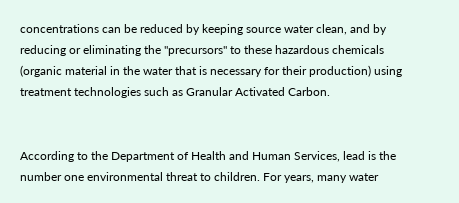concentrations can be reduced by keeping source water clean, and by reducing or eliminating the "precursors" to these hazardous chemicals (organic material in the water that is necessary for their production) using treatment technologies such as Granular Activated Carbon.


According to the Department of Health and Human Services, lead is the number one environmental threat to children. For years, many water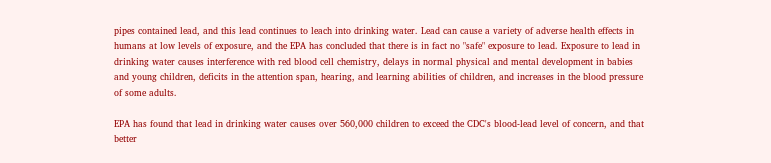pipes contained lead, and this lead continues to leach into drinking water. Lead can cause a variety of adverse health effects in humans at low levels of exposure, and the EPA has concluded that there is in fact no "safe" exposure to lead. Exposure to lead in drinking water causes interference with red blood cell chemistry, delays in normal physical and mental development in babies and young children, deficits in the attention span, hearing, and learning abilities of children, and increases in the blood pressure of some adults.

EPA has found that lead in drinking water causes over 560,000 children to exceed the CDC's blood-lead level of concern, and that better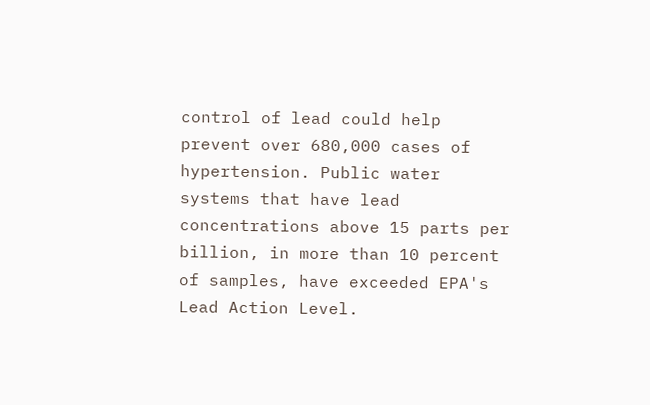control of lead could help prevent over 680,000 cases of hypertension. Public water systems that have lead concentrations above 15 parts per billion, in more than 10 percent of samples, have exceeded EPA's Lead Action Level.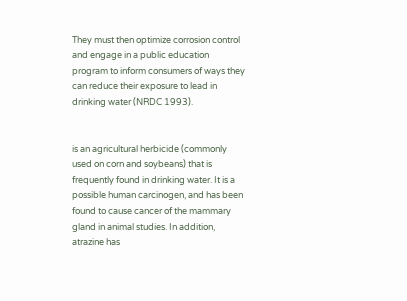They must then optimize corrosion control and engage in a public education program to inform consumers of ways they can reduce their exposure to lead in drinking water (NRDC 1993).


is an agricultural herbicide (commonly used on corn and soybeans) that is frequently found in drinking water. It is a possible human carcinogen, and has been found to cause cancer of the mammary gland in animal studies. In addition, atrazine has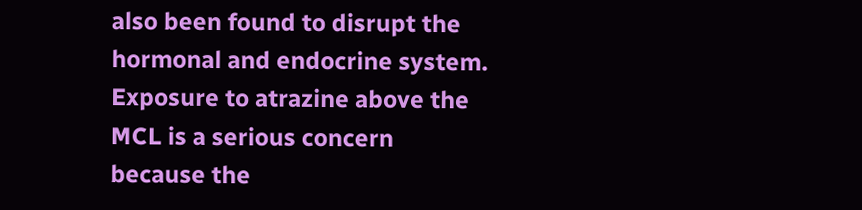also been found to disrupt the hormonal and endocrine system. Exposure to atrazine above the MCL is a serious concern because the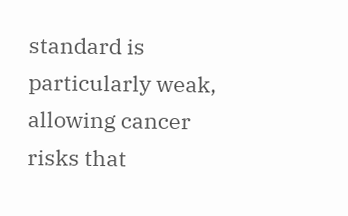standard is particularly weak, allowing cancer risks that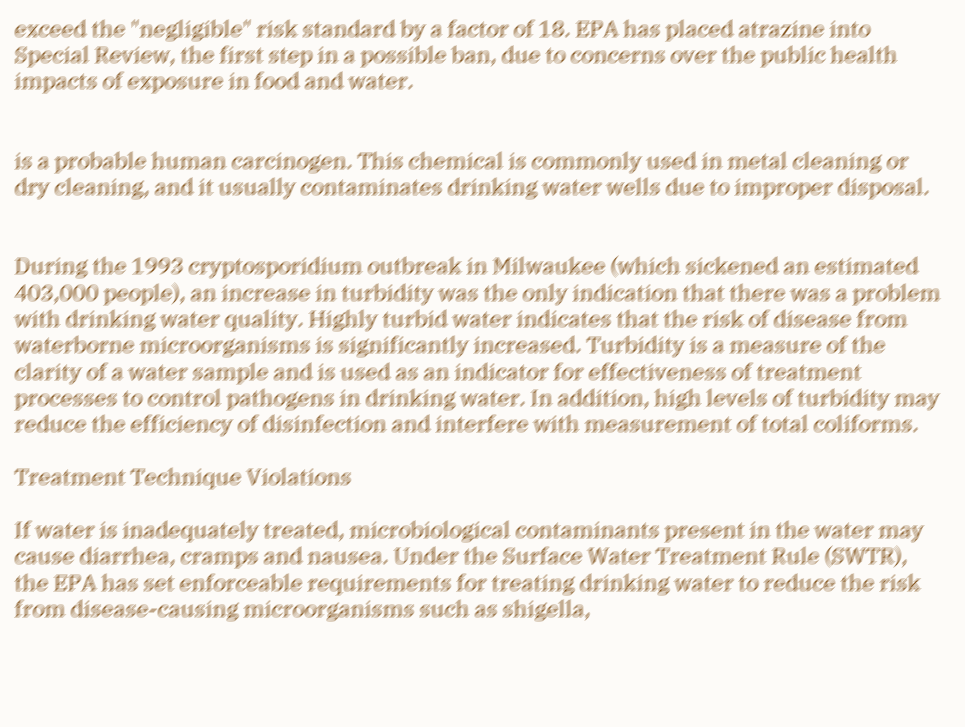exceed the "negligible" risk standard by a factor of 18. EPA has placed atrazine into Special Review, the first step in a possible ban, due to concerns over the public health impacts of exposure in food and water.


is a probable human carcinogen. This chemical is commonly used in metal cleaning or dry cleaning, and it usually contaminates drinking water wells due to improper disposal.


During the 1993 cryptosporidium outbreak in Milwaukee (which sickened an estimated 403,000 people), an increase in turbidity was the only indication that there was a problem with drinking water quality. Highly turbid water indicates that the risk of disease from waterborne microorganisms is significantly increased. Turbidity is a measure of the clarity of a water sample and is used as an indicator for effectiveness of treatment processes to control pathogens in drinking water. In addition, high levels of turbidity may reduce the efficiency of disinfection and interfere with measurement of total coliforms.

Treatment Technique Violations

If water is inadequately treated, microbiological contaminants present in the water may cause diarrhea, cramps and nausea. Under the Surface Water Treatment Rule (SWTR), the EPA has set enforceable requirements for treating drinking water to reduce the risk from disease-causing microorganisms such as shigella,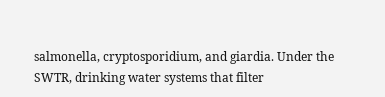salmonella, cryptosporidium, and giardia. Under the SWTR, drinking water systems that filter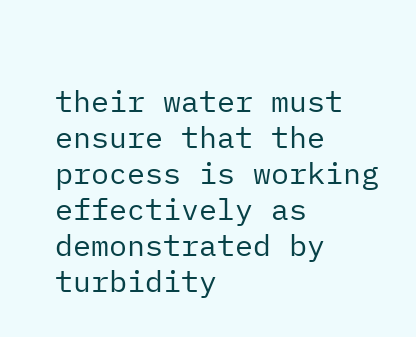their water must ensure that the process is working effectively as demonstrated by turbidity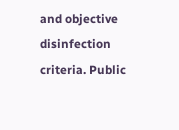and objective disinfection criteria. Public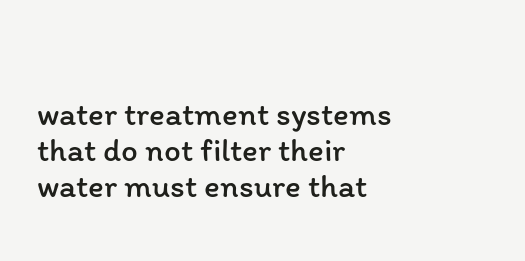water treatment systems that do not filter their water must ensure that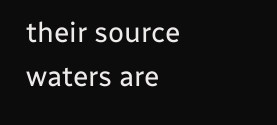their source waters are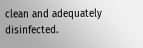clean and adequately disinfected.